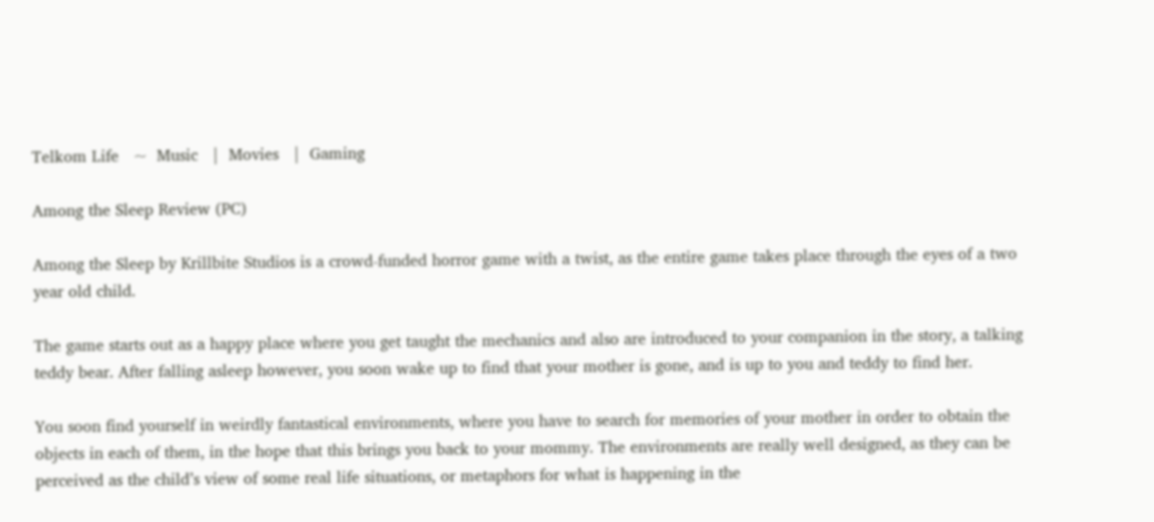Telkom Life   ~  Music   |  Movies   |  Gaming

Among the Sleep Review (PC)

Among the Sleep by Krillbite Studios is a crowd-funded horror game with a twist, as the entire game takes place through the eyes of a two year old child.

The game starts out as a happy place where you get taught the mechanics and also are introduced to your companion in the story, a talking teddy bear. After falling asleep however, you soon wake up to find that your mother is gone, and is up to you and teddy to find her.

You soon find yourself in weirdly fantastical environments, where you have to search for memories of your mother in order to obtain the objects in each of them, in the hope that this brings you back to your mommy. The environments are really well designed, as they can be perceived as the child’s view of some real life situations, or metaphors for what is happening in the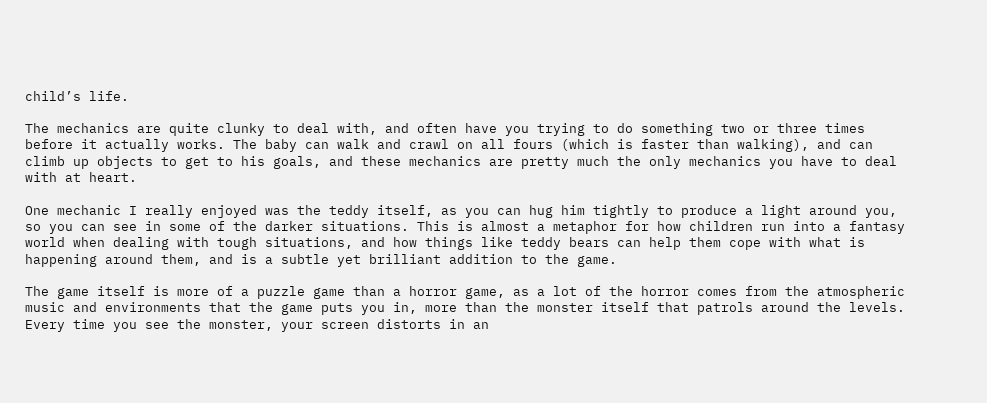child’s life.

The mechanics are quite clunky to deal with, and often have you trying to do something two or three times before it actually works. The baby can walk and crawl on all fours (which is faster than walking), and can climb up objects to get to his goals, and these mechanics are pretty much the only mechanics you have to deal with at heart.

One mechanic I really enjoyed was the teddy itself, as you can hug him tightly to produce a light around you, so you can see in some of the darker situations. This is almost a metaphor for how children run into a fantasy world when dealing with tough situations, and how things like teddy bears can help them cope with what is happening around them, and is a subtle yet brilliant addition to the game.

The game itself is more of a puzzle game than a horror game, as a lot of the horror comes from the atmospheric music and environments that the game puts you in, more than the monster itself that patrols around the levels. Every time you see the monster, your screen distorts in an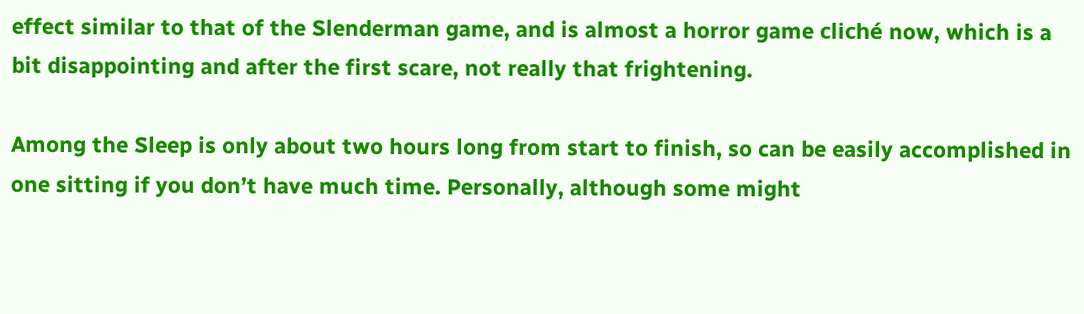effect similar to that of the Slenderman game, and is almost a horror game cliché now, which is a bit disappointing and after the first scare, not really that frightening.

Among the Sleep is only about two hours long from start to finish, so can be easily accomplished in one sitting if you don’t have much time. Personally, although some might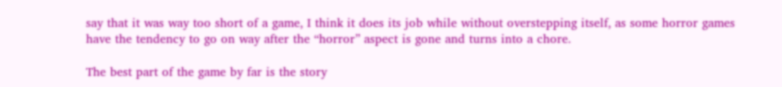say that it was way too short of a game, I think it does its job while without overstepping itself, as some horror games have the tendency to go on way after the “horror” aspect is gone and turns into a chore.

The best part of the game by far is the story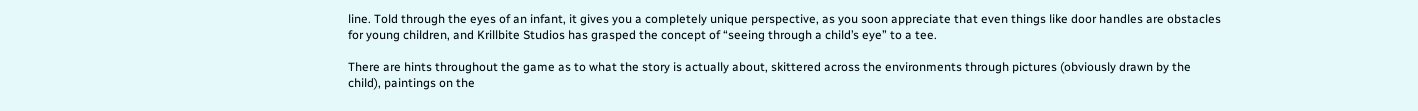line. Told through the eyes of an infant, it gives you a completely unique perspective, as you soon appreciate that even things like door handles are obstacles for young children, and Krillbite Studios has grasped the concept of “seeing through a child’s eye” to a tee.

There are hints throughout the game as to what the story is actually about, skittered across the environments through pictures (obviously drawn by the child), paintings on the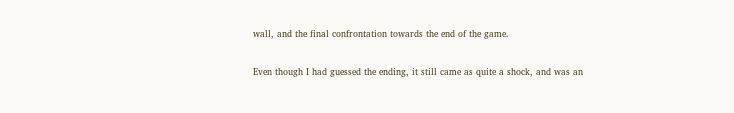wall, and the final confrontation towards the end of the game.

Even though I had guessed the ending, it still came as quite a shock, and was an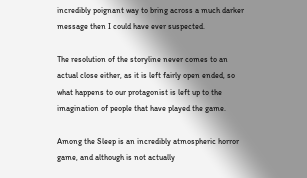incredibly poignant way to bring across a much darker message then I could have ever suspected.

The resolution of the storyline never comes to an actual close either, as it is left fairly open ended, so what happens to our protagonist is left up to the imagination of people that have played the game.

Among the Sleep is an incredibly atmospheric horror game, and although is not actually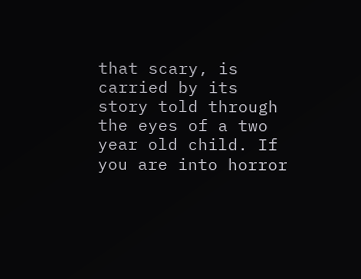that scary, is carried by its story told through the eyes of a two year old child. If you are into horror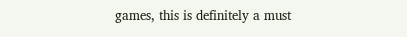games, this is definitely a must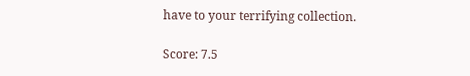have to your terrifying collection.

Score: 7.5